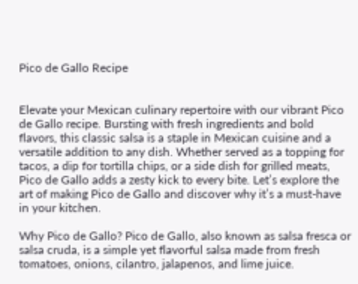Pico de Gallo Recipe


Elevate your Mexican culinary repertoire with our vibrant Pico de Gallo recipe. Bursting with fresh ingredients and bold flavors, this classic salsa is a staple in Mexican cuisine and a versatile addition to any dish. Whether served as a topping for tacos, a dip for tortilla chips, or a side dish for grilled meats, Pico de Gallo adds a zesty kick to every bite. Let’s explore the art of making Pico de Gallo and discover why it’s a must-have in your kitchen.

Why Pico de Gallo? Pico de Gallo, also known as salsa fresca or salsa cruda, is a simple yet flavorful salsa made from fresh tomatoes, onions, cilantro, jalapenos, and lime juice.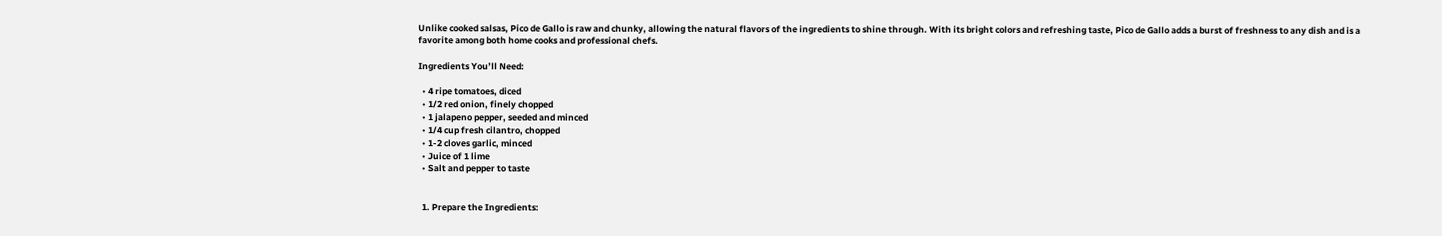Unlike cooked salsas, Pico de Gallo is raw and chunky, allowing the natural flavors of the ingredients to shine through. With its bright colors and refreshing taste, Pico de Gallo adds a burst of freshness to any dish and is a favorite among both home cooks and professional chefs.

Ingredients You’ll Need:

  • 4 ripe tomatoes, diced
  • 1/2 red onion, finely chopped
  • 1 jalapeno pepper, seeded and minced
  • 1/4 cup fresh cilantro, chopped
  • 1-2 cloves garlic, minced
  • Juice of 1 lime
  • Salt and pepper to taste


  1. Prepare the Ingredients: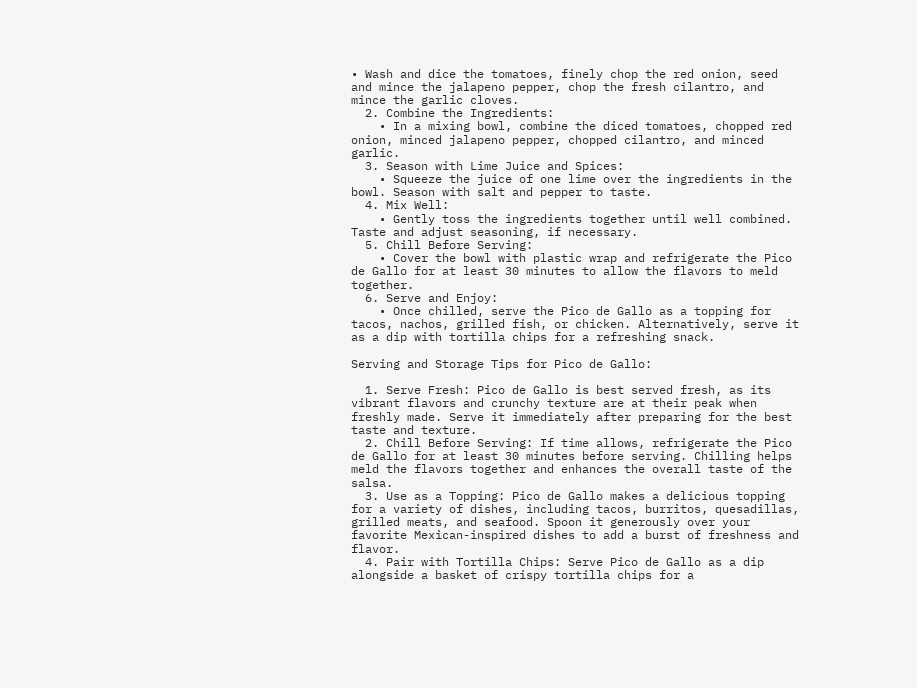• Wash and dice the tomatoes, finely chop the red onion, seed and mince the jalapeno pepper, chop the fresh cilantro, and mince the garlic cloves.
  2. Combine the Ingredients:
    • In a mixing bowl, combine the diced tomatoes, chopped red onion, minced jalapeno pepper, chopped cilantro, and minced garlic.
  3. Season with Lime Juice and Spices:
    • Squeeze the juice of one lime over the ingredients in the bowl. Season with salt and pepper to taste.
  4. Mix Well:
    • Gently toss the ingredients together until well combined. Taste and adjust seasoning, if necessary.
  5. Chill Before Serving:
    • Cover the bowl with plastic wrap and refrigerate the Pico de Gallo for at least 30 minutes to allow the flavors to meld together.
  6. Serve and Enjoy:
    • Once chilled, serve the Pico de Gallo as a topping for tacos, nachos, grilled fish, or chicken. Alternatively, serve it as a dip with tortilla chips for a refreshing snack.

Serving and Storage Tips for Pico de Gallo:

  1. Serve Fresh: Pico de Gallo is best served fresh, as its vibrant flavors and crunchy texture are at their peak when freshly made. Serve it immediately after preparing for the best taste and texture.
  2. Chill Before Serving: If time allows, refrigerate the Pico de Gallo for at least 30 minutes before serving. Chilling helps meld the flavors together and enhances the overall taste of the salsa.
  3. Use as a Topping: Pico de Gallo makes a delicious topping for a variety of dishes, including tacos, burritos, quesadillas, grilled meats, and seafood. Spoon it generously over your favorite Mexican-inspired dishes to add a burst of freshness and flavor.
  4. Pair with Tortilla Chips: Serve Pico de Gallo as a dip alongside a basket of crispy tortilla chips for a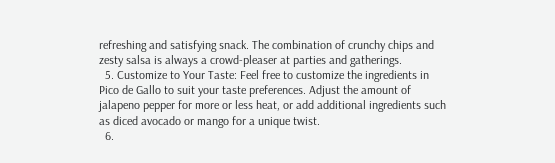refreshing and satisfying snack. The combination of crunchy chips and zesty salsa is always a crowd-pleaser at parties and gatherings.
  5. Customize to Your Taste: Feel free to customize the ingredients in Pico de Gallo to suit your taste preferences. Adjust the amount of jalapeno pepper for more or less heat, or add additional ingredients such as diced avocado or mango for a unique twist.
  6.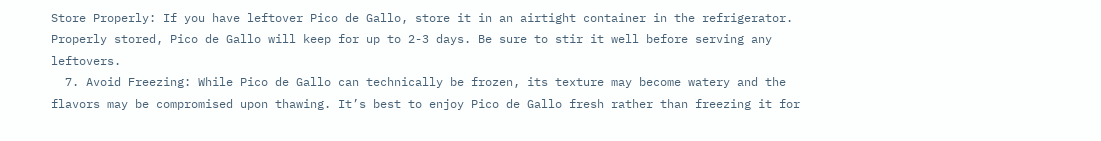Store Properly: If you have leftover Pico de Gallo, store it in an airtight container in the refrigerator. Properly stored, Pico de Gallo will keep for up to 2-3 days. Be sure to stir it well before serving any leftovers.
  7. Avoid Freezing: While Pico de Gallo can technically be frozen, its texture may become watery and the flavors may be compromised upon thawing. It’s best to enjoy Pico de Gallo fresh rather than freezing it for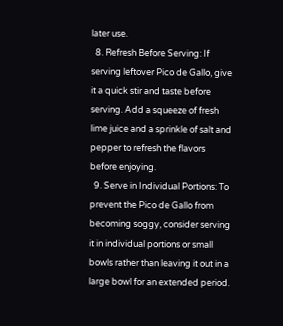later use.
  8. Refresh Before Serving: If serving leftover Pico de Gallo, give it a quick stir and taste before serving. Add a squeeze of fresh lime juice and a sprinkle of salt and pepper to refresh the flavors before enjoying.
  9. Serve in Individual Portions: To prevent the Pico de Gallo from becoming soggy, consider serving it in individual portions or small bowls rather than leaving it out in a large bowl for an extended period.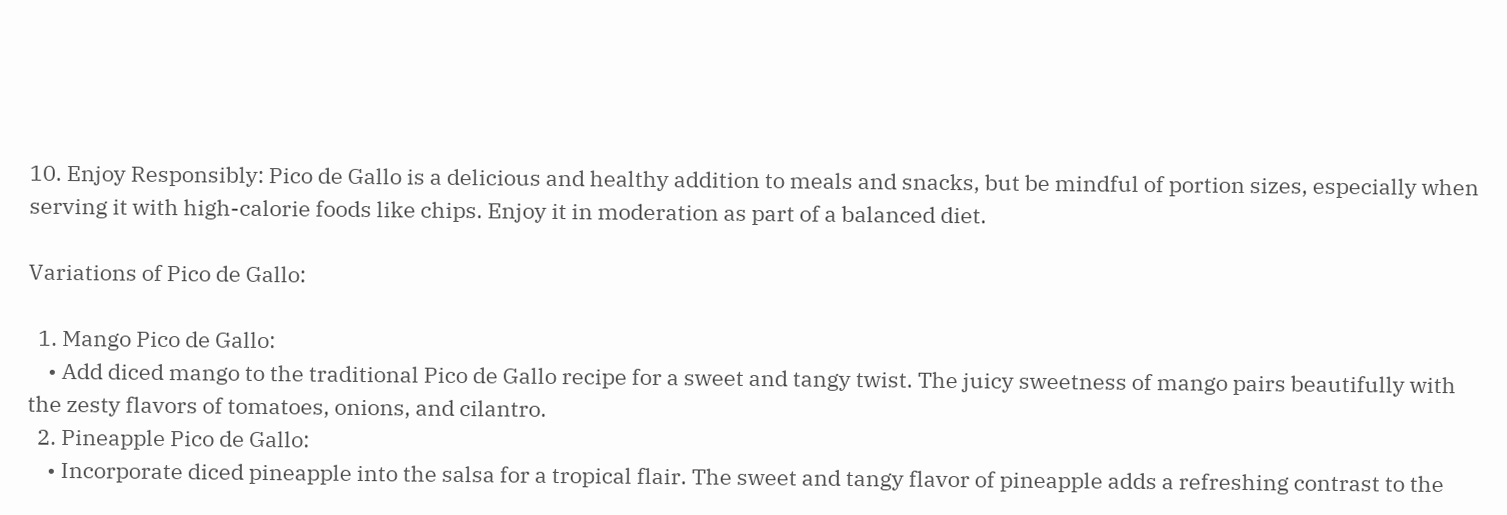10. Enjoy Responsibly: Pico de Gallo is a delicious and healthy addition to meals and snacks, but be mindful of portion sizes, especially when serving it with high-calorie foods like chips. Enjoy it in moderation as part of a balanced diet.

Variations of Pico de Gallo:

  1. Mango Pico de Gallo:
    • Add diced mango to the traditional Pico de Gallo recipe for a sweet and tangy twist. The juicy sweetness of mango pairs beautifully with the zesty flavors of tomatoes, onions, and cilantro.
  2. Pineapple Pico de Gallo:
    • Incorporate diced pineapple into the salsa for a tropical flair. The sweet and tangy flavor of pineapple adds a refreshing contrast to the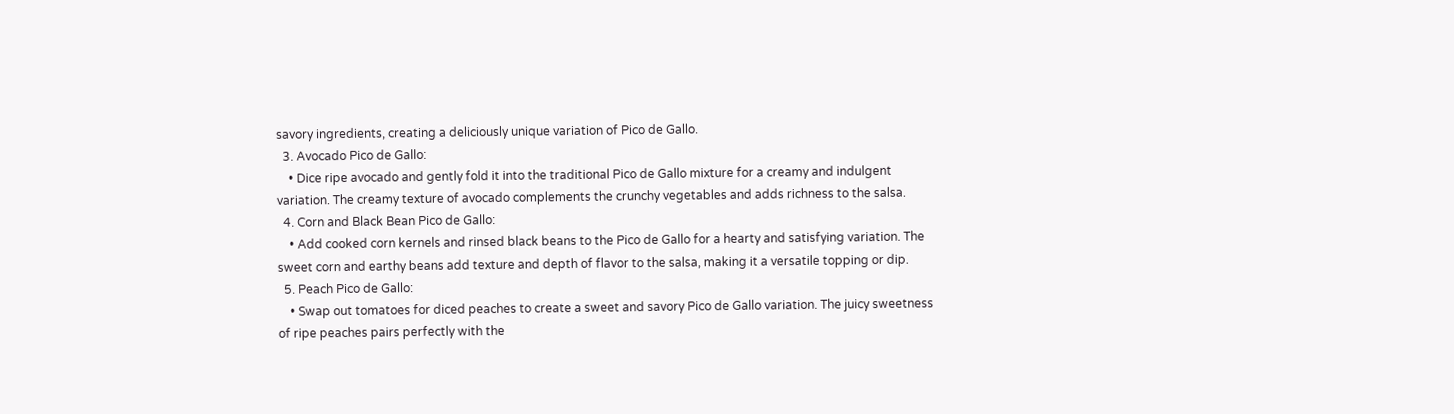savory ingredients, creating a deliciously unique variation of Pico de Gallo.
  3. Avocado Pico de Gallo:
    • Dice ripe avocado and gently fold it into the traditional Pico de Gallo mixture for a creamy and indulgent variation. The creamy texture of avocado complements the crunchy vegetables and adds richness to the salsa.
  4. Corn and Black Bean Pico de Gallo:
    • Add cooked corn kernels and rinsed black beans to the Pico de Gallo for a hearty and satisfying variation. The sweet corn and earthy beans add texture and depth of flavor to the salsa, making it a versatile topping or dip.
  5. Peach Pico de Gallo:
    • Swap out tomatoes for diced peaches to create a sweet and savory Pico de Gallo variation. The juicy sweetness of ripe peaches pairs perfectly with the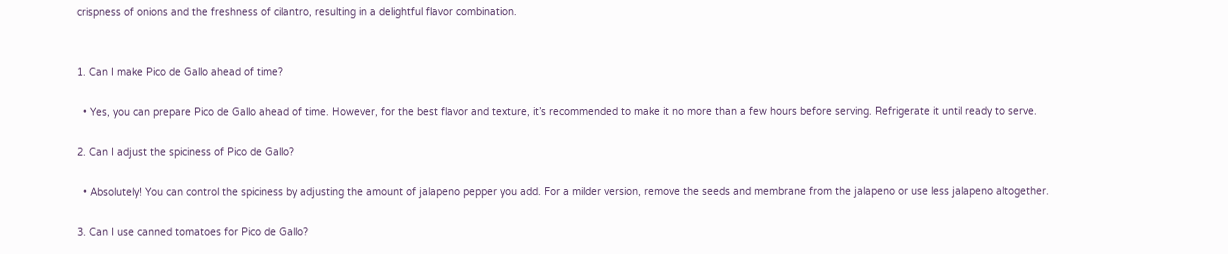crispness of onions and the freshness of cilantro, resulting in a delightful flavor combination.


1. Can I make Pico de Gallo ahead of time?

  • Yes, you can prepare Pico de Gallo ahead of time. However, for the best flavor and texture, it’s recommended to make it no more than a few hours before serving. Refrigerate it until ready to serve.

2. Can I adjust the spiciness of Pico de Gallo?

  • Absolutely! You can control the spiciness by adjusting the amount of jalapeno pepper you add. For a milder version, remove the seeds and membrane from the jalapeno or use less jalapeno altogether.

3. Can I use canned tomatoes for Pico de Gallo?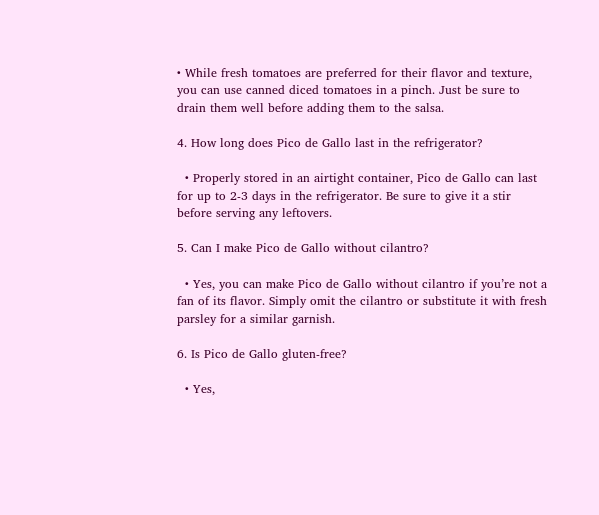• While fresh tomatoes are preferred for their flavor and texture, you can use canned diced tomatoes in a pinch. Just be sure to drain them well before adding them to the salsa.

4. How long does Pico de Gallo last in the refrigerator?

  • Properly stored in an airtight container, Pico de Gallo can last for up to 2-3 days in the refrigerator. Be sure to give it a stir before serving any leftovers.

5. Can I make Pico de Gallo without cilantro?

  • Yes, you can make Pico de Gallo without cilantro if you’re not a fan of its flavor. Simply omit the cilantro or substitute it with fresh parsley for a similar garnish.

6. Is Pico de Gallo gluten-free?

  • Yes,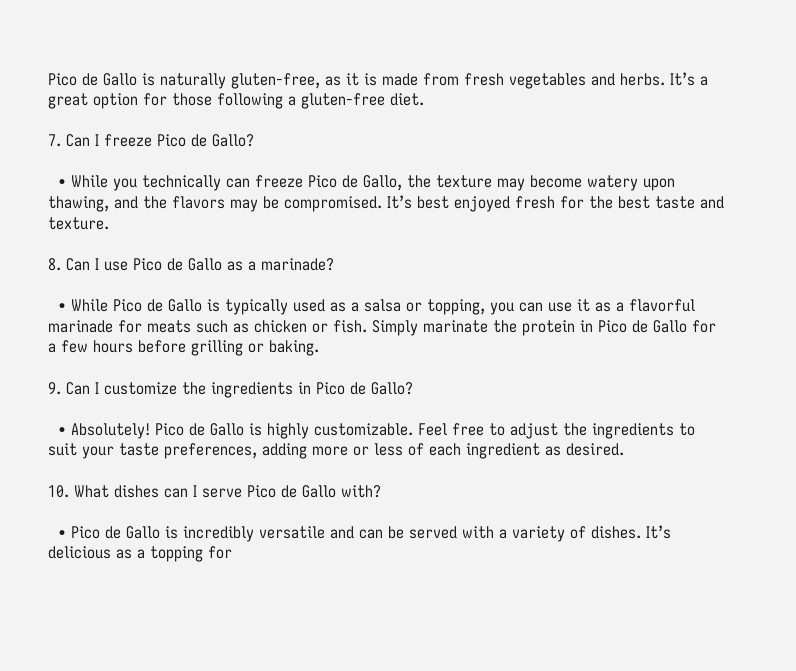Pico de Gallo is naturally gluten-free, as it is made from fresh vegetables and herbs. It’s a great option for those following a gluten-free diet.

7. Can I freeze Pico de Gallo?

  • While you technically can freeze Pico de Gallo, the texture may become watery upon thawing, and the flavors may be compromised. It’s best enjoyed fresh for the best taste and texture.

8. Can I use Pico de Gallo as a marinade?

  • While Pico de Gallo is typically used as a salsa or topping, you can use it as a flavorful marinade for meats such as chicken or fish. Simply marinate the protein in Pico de Gallo for a few hours before grilling or baking.

9. Can I customize the ingredients in Pico de Gallo?

  • Absolutely! Pico de Gallo is highly customizable. Feel free to adjust the ingredients to suit your taste preferences, adding more or less of each ingredient as desired.

10. What dishes can I serve Pico de Gallo with?

  • Pico de Gallo is incredibly versatile and can be served with a variety of dishes. It’s delicious as a topping for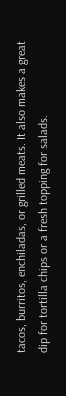tacos, burritos, enchiladas, or grilled meats. It also makes a great dip for tortilla chips or a fresh topping for salads.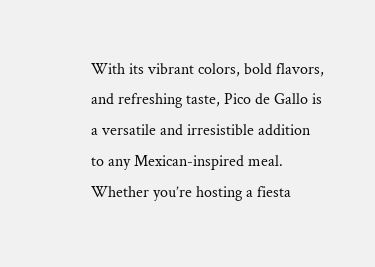With its vibrant colors, bold flavors, and refreshing taste, Pico de Gallo is a versatile and irresistible addition to any Mexican-inspired meal. Whether you’re hosting a fiesta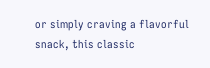or simply craving a flavorful snack, this classic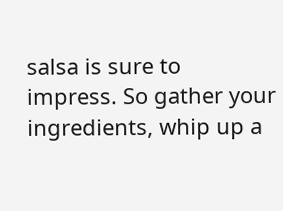salsa is sure to impress. So gather your ingredients, whip up a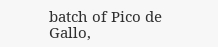batch of Pico de Gallo,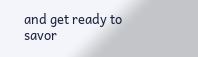and get ready to savor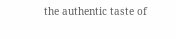the authentic taste of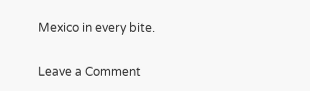Mexico in every bite.

Leave a Comment